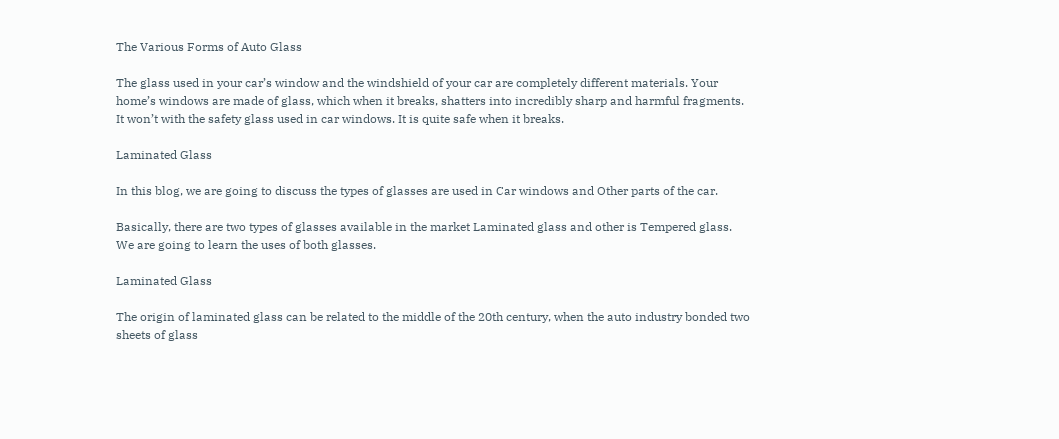The Various Forms of Auto Glass

The glass used in your car’s window and the windshield of your car are completely different materials. Your home’s windows are made of glass, which when it breaks, shatters into incredibly sharp and harmful fragments. It won’t with the safety glass used in car windows. It is quite safe when it breaks.

Laminated Glass

In this blog, we are going to discuss the types of glasses are used in Car windows and Other parts of the car.

Basically, there are two types of glasses available in the market Laminated glass and other is Tempered glass.  We are going to learn the uses of both glasses.

Laminated Glass

The origin of laminated glass can be related to the middle of the 20th century, when the auto industry bonded two sheets of glass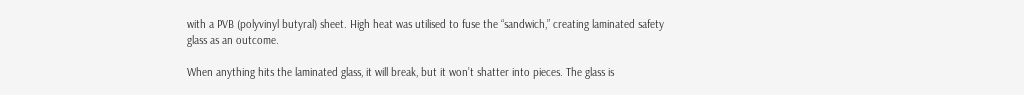with a PVB (polyvinyl butyral) sheet. High heat was utilised to fuse the “sandwich,” creating laminated safety glass as an outcome.

When anything hits the laminated glass, it will break, but it won’t shatter into pieces. The glass is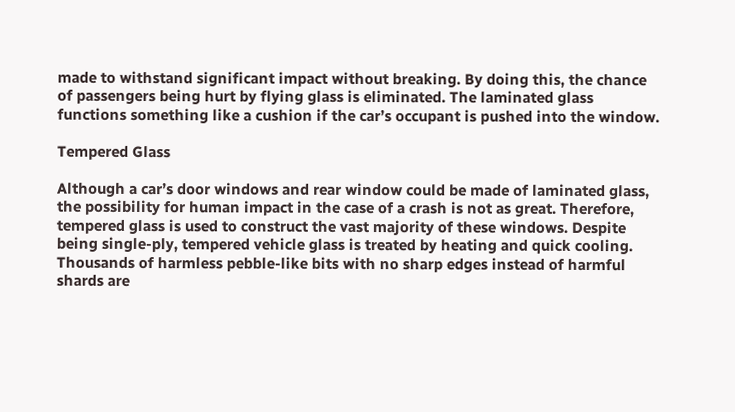made to withstand significant impact without breaking. By doing this, the chance of passengers being hurt by flying glass is eliminated. The laminated glass functions something like a cushion if the car’s occupant is pushed into the window.

Tempered Glass

Although a car’s door windows and rear window could be made of laminated glass, the possibility for human impact in the case of a crash is not as great. Therefore, tempered glass is used to construct the vast majority of these windows. Despite being single-ply, tempered vehicle glass is treated by heating and quick cooling. Thousands of harmless pebble-like bits with no sharp edges instead of harmful shards are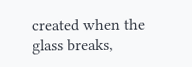created when the glass breaks,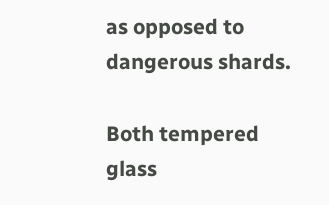as opposed to dangerous shards.

Both tempered glass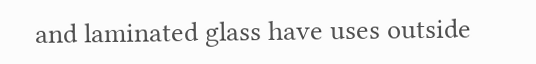and laminated glass have uses outside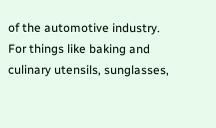of the automotive industry. For things like baking and culinary utensils, sunglasses,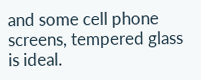and some cell phone screens, tempered glass is ideal.